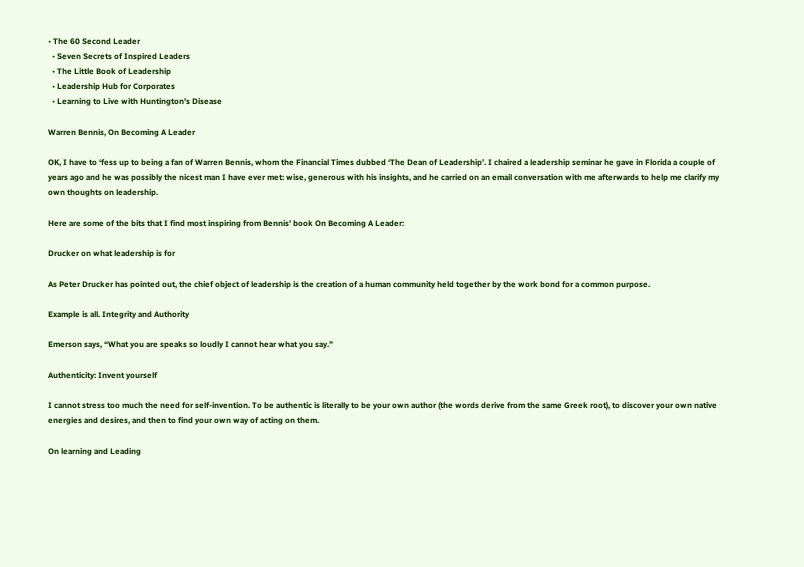• The 60 Second Leader
  • Seven Secrets of Inspired Leaders
  • The Little Book of Leadership
  • Leadership Hub for Corporates
  • Learning to Live with Huntington's Disease

Warren Bennis, On Becoming A Leader

OK, I have to ‘fess up to being a fan of Warren Bennis, whom the Financial Times dubbed ‘The Dean of Leadership’. I chaired a leadership seminar he gave in Florida a couple of years ago and he was possibly the nicest man I have ever met: wise, generous with his insights, and he carried on an email conversation with me afterwards to help me clarify my own thoughts on leadership.

Here are some of the bits that I find most inspiring from Bennis’ book On Becoming A Leader:

Drucker on what leadership is for

As Peter Drucker has pointed out, the chief object of leadership is the creation of a human community held together by the work bond for a common purpose.

Example is all. Integrity and Authority

Emerson says, “What you are speaks so loudly I cannot hear what you say.”

Authenticity: Invent yourself

I cannot stress too much the need for self-invention. To be authentic is literally to be your own author (the words derive from the same Greek root), to discover your own native energies and desires, and then to find your own way of acting on them.

On learning and Leading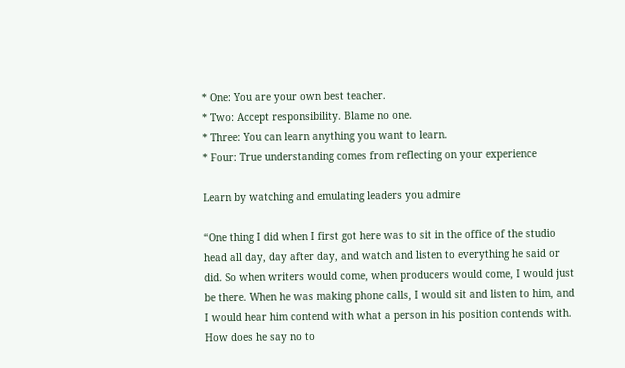* One: You are your own best teacher.
* Two: Accept responsibility. Blame no one.
* Three: You can learn anything you want to learn.
* Four: True understanding comes from reflecting on your experience

Learn by watching and emulating leaders you admire

“One thing I did when I first got here was to sit in the office of the studio head all day, day after day, and watch and listen to everything he said or did. So when writers would come, when producers would come, I would just be there. When he was making phone calls, I would sit and listen to him, and I would hear him contend with what a person in his position contends with. How does he say no to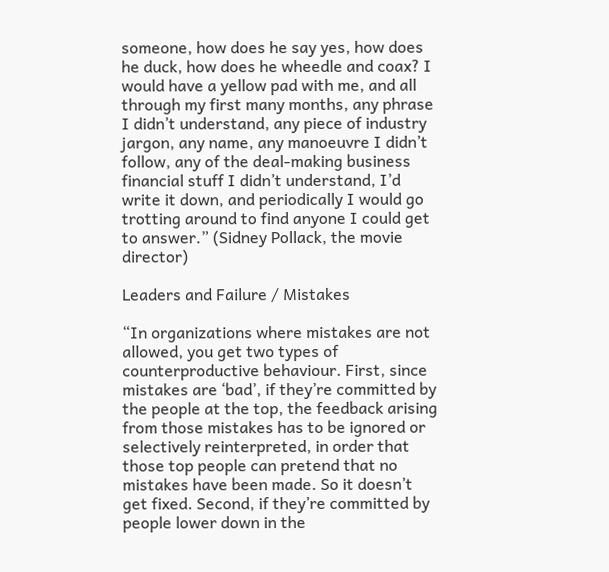someone, how does he say yes, how does he duck, how does he wheedle and coax? I would have a yellow pad with me, and all through my first many months, any phrase I didn’t understand, any piece of industry jargon, any name, any manoeuvre I didn’t follow, any of the deal-making business financial stuff I didn’t understand, I’d write it down, and periodically I would go trotting around to find anyone I could get to answer.” (Sidney Pollack, the movie director)

Leaders and Failure / Mistakes

“In organizations where mistakes are not allowed, you get two types of counterproductive behaviour. First, since mistakes are ‘bad’, if they’re committed by the people at the top, the feedback arising from those mistakes has to be ignored or selectively reinterpreted, in order that those top people can pretend that no mistakes have been made. So it doesn’t get fixed. Second, if they’re committed by people lower down in the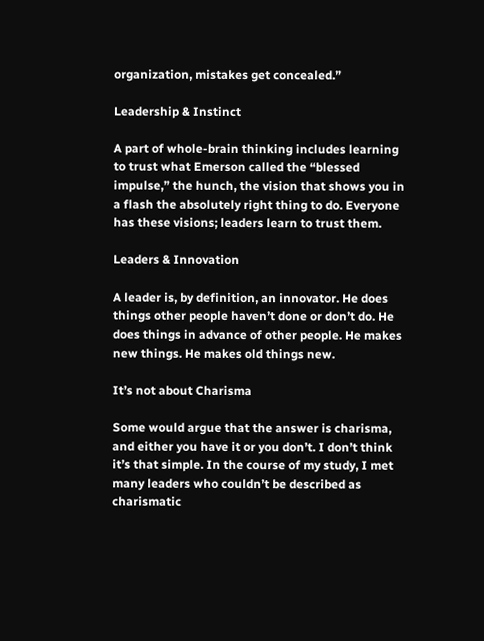organization, mistakes get concealed.”

Leadership & Instinct

A part of whole-brain thinking includes learning to trust what Emerson called the “blessed impulse,” the hunch, the vision that shows you in a flash the absolutely right thing to do. Everyone has these visions; leaders learn to trust them.

Leaders & Innovation

A leader is, by definition, an innovator. He does things other people haven’t done or don’t do. He does things in advance of other people. He makes new things. He makes old things new.

It’s not about Charisma

Some would argue that the answer is charisma, and either you have it or you don’t. I don’t think it’s that simple. In the course of my study, I met many leaders who couldn’t be described as charismatic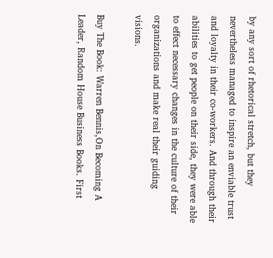by any sort of rhetorical stretch, but they nevertheless managed to inspire an enviable trust and loyalty in their co-workers. And through their abilities to get people on their side, they were able to effect necessary changes in the culture of their organizations and make real their guiding visions.

Buy The Book: Warren Bennis,On Becoming A Leader, Random House Business Books. First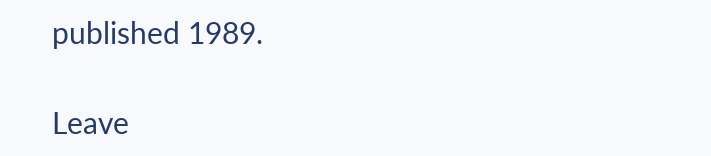published 1989.

Leave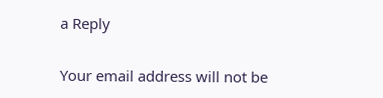a Reply

Your email address will not be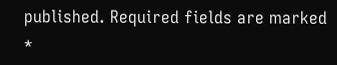published. Required fields are marked *